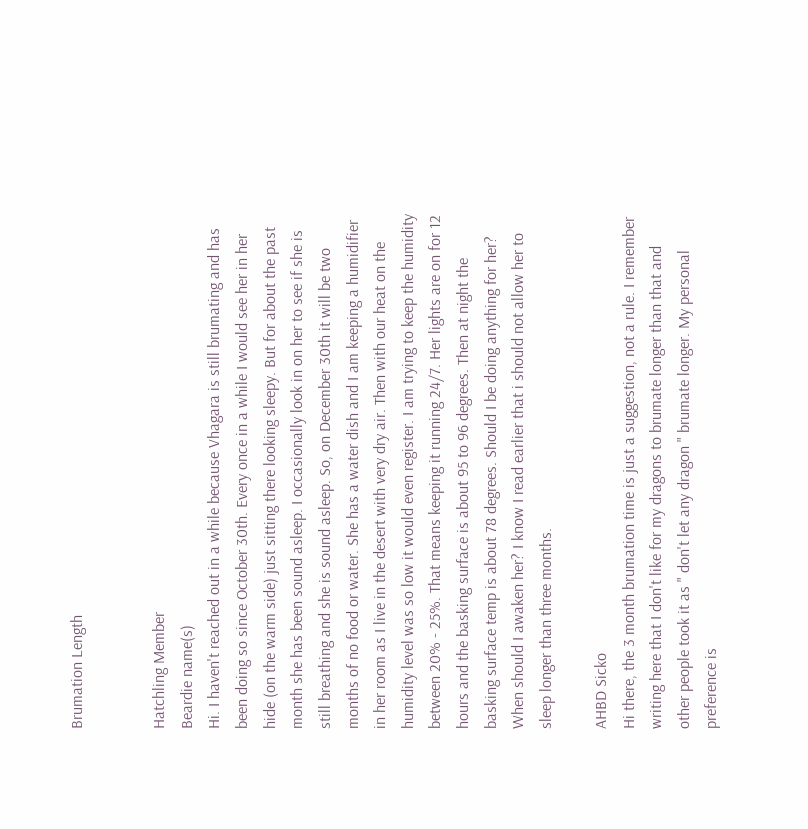Brumation Length


Hatchling Member
Beardie name(s)
Hi. I haven't reached out in a while because Vhagara is still brumating and has been doing so since October 30th. Every once in a while I would see her in her hide (on the warm side) just sitting there looking sleepy. But for about the past month she has been sound asleep. I occasionally look in on her to see if she is still breathing and she is sound asleep. So, on December 30th it will be two months of no food or water. She has a water dish and I am keeping a humidifier in her room as I live in the desert with very dry air. Then with our heat on the humidity level was so low it would even register. I am trying to keep the humidity between 20% - 25%. That means keeping it running 24/7. Her lights are on for 12 hours and the basking surface is about 95 to 96 degrees. Then at night the basking surface temp is about 78 degrees. Should I be doing anything for her? When should I awaken her? I know I read earlier that i should not allow her to sleep longer than three months.

AHBD Sicko
Hi there, the 3 month brumation time is just a suggestion, not a rule. I remember writing here that I don't like for my dragons to brumate longer than that and other people took it as " don't let any dragon " brumate longer. My personal preference is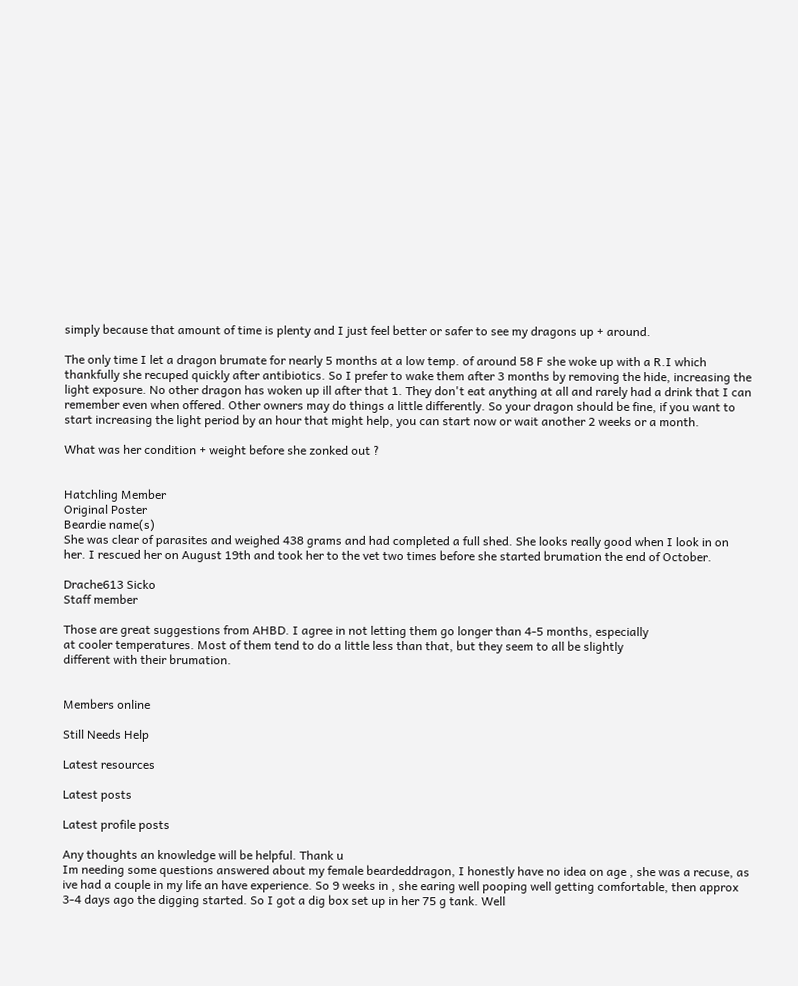simply because that amount of time is plenty and I just feel better or safer to see my dragons up + around.

The only time I let a dragon brumate for nearly 5 months at a low temp. of around 58 F she woke up with a R.I which thankfully she recuped quickly after antibiotics. So I prefer to wake them after 3 months by removing the hide, increasing the light exposure. No other dragon has woken up ill after that 1. They don't eat anything at all and rarely had a drink that I can remember even when offered. Other owners may do things a little differently. So your dragon should be fine, if you want to start increasing the light period by an hour that might help, you can start now or wait another 2 weeks or a month.

What was her condition + weight before she zonked out ?


Hatchling Member
Original Poster
Beardie name(s)
She was clear of parasites and weighed 438 grams and had completed a full shed. She looks really good when I look in on her. I rescued her on August 19th and took her to the vet two times before she started brumation the end of October.

Drache613 Sicko
Staff member

Those are great suggestions from AHBD. I agree in not letting them go longer than 4-5 months, especially
at cooler temperatures. Most of them tend to do a little less than that, but they seem to all be slightly
different with their brumation.


Members online

Still Needs Help

Latest resources

Latest posts

Latest profile posts

Any thoughts an knowledge will be helpful. Thank u
Im needing some questions answered about my female beardeddragon, I honestly have no idea on age , she was a recuse, as ive had a couple in my life an have experience. So 9 weeks in , she earing well pooping well getting comfortable, then approx 3-4 days ago the digging started. So I got a dig box set up in her 75 g tank. Well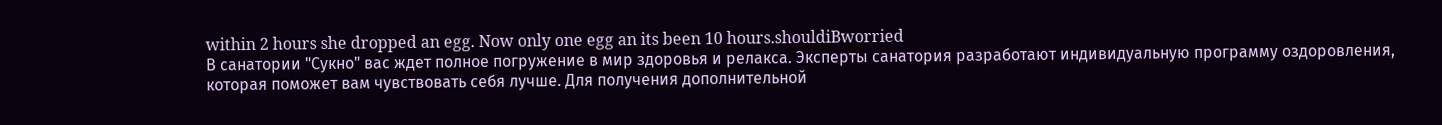within 2 hours she dropped an egg. Now only one egg an its been 10 hours.shouldiBworried
В санатории "Сукно" вас ждет полное погружение в мир здоровья и релакса. Эксперты санатория разработают индивидуальную программу оздоровления, которая поможет вам чувствовать себя лучше. Для получения дополнительной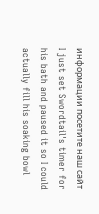информации посетите наш сайт
I just set Swordtail's timer for his bath and paused it so I could actually fill his soaking bowl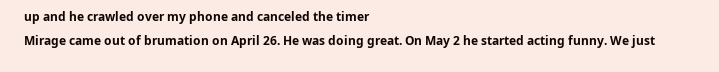up and he crawled over my phone and canceled the timer
Mirage came out of brumation on April 26. He was doing great. On May 2 he started acting funny. We just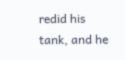redid his tank, and he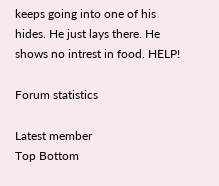keeps going into one of his hides. He just lays there. He shows no intrest in food. HELP!

Forum statistics

Latest member
Top Bottom